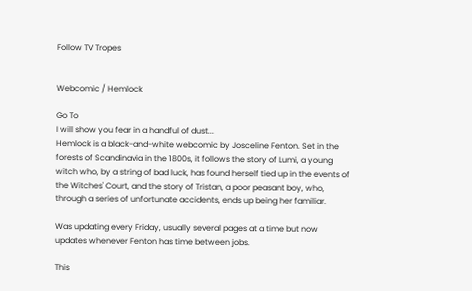Follow TV Tropes


Webcomic / Hemlock

Go To
I will show you fear in a handful of dust...
Hemlock is a black-and-white webcomic by Josceline Fenton. Set in the forests of Scandinavia in the 1800s, it follows the story of Lumi, a young witch who, by a string of bad luck, has found herself tied up in the events of the Witches' Court, and the story of Tristan, a poor peasant boy, who, through a series of unfortunate accidents, ends up being her familiar.

Was updating every Friday, usually several pages at a time but now updates whenever Fenton has time between jobs.

This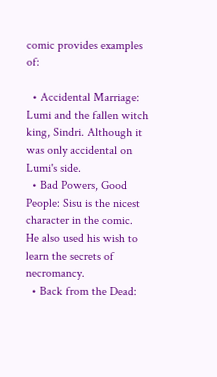comic provides examples of:

  • Accidental Marriage: Lumi and the fallen witch king, Sindri. Although it was only accidental on Lumi's side.
  • Bad Powers, Good People: Sisu is the nicest character in the comic. He also used his wish to learn the secrets of necromancy.
  • Back from the Dead: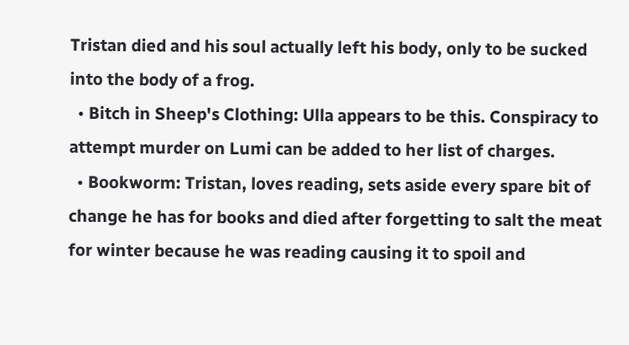Tristan died and his soul actually left his body, only to be sucked into the body of a frog.
  • Bitch in Sheep's Clothing: Ulla appears to be this. Conspiracy to attempt murder on Lumi can be added to her list of charges.
  • Bookworm: Tristan, loves reading, sets aside every spare bit of change he has for books and died after forgetting to salt the meat for winter because he was reading causing it to spoil and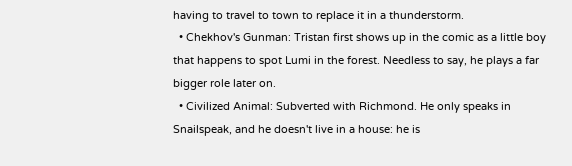having to travel to town to replace it in a thunderstorm.
  • Chekhov's Gunman: Tristan first shows up in the comic as a little boy that happens to spot Lumi in the forest. Needless to say, he plays a far bigger role later on.
  • Civilized Animal: Subverted with Richmond. He only speaks in Snailspeak, and he doesn't live in a house: he is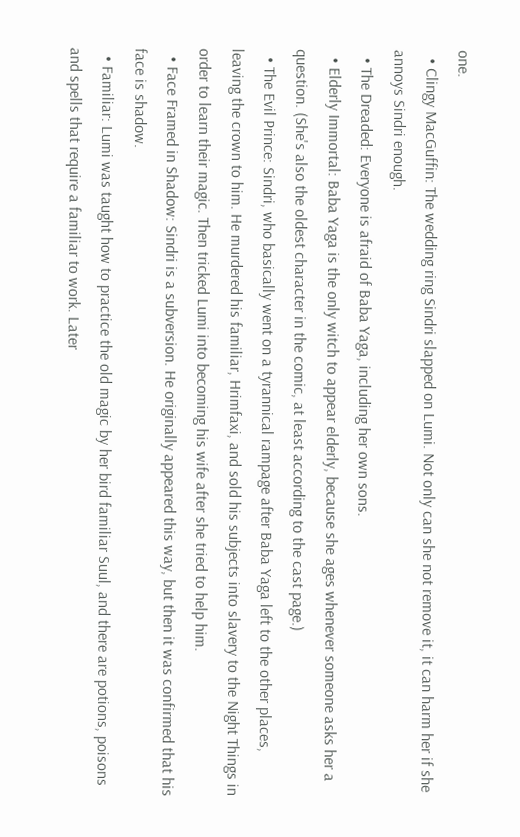one.
  • Clingy MacGuffin: The wedding ring Sindri slapped on Lumi. Not only can she not remove it, it can harm her if she annoys Sindri enough.
  • The Dreaded: Everyone is afraid of Baba Yaga, including her own sons.
  • Elderly Immortal: Baba Yaga is the only witch to appear elderly, because she ages whenever someone asks her a question. (She's also the oldest character in the comic, at least according to the cast page.)
  • The Evil Prince: Sindri, who basically went on a tyrannical rampage after Baba Yaga left to the other places, leaving the crown to him. He murdered his familiar, Hrimfaxi, and sold his subjects into slavery to the Night Things in order to learn their magic. Then tricked Lumi into becoming his wife after she tried to help him.
  • Face Framed in Shadow: Sindri is a subversion. He originally appeared this way, but then it was confirmed that his face is shadow.
  • Familiar: Lumi was taught how to practice the old magic by her bird familiar Suul, and there are potions, poisons and spells that require a familiar to work. Later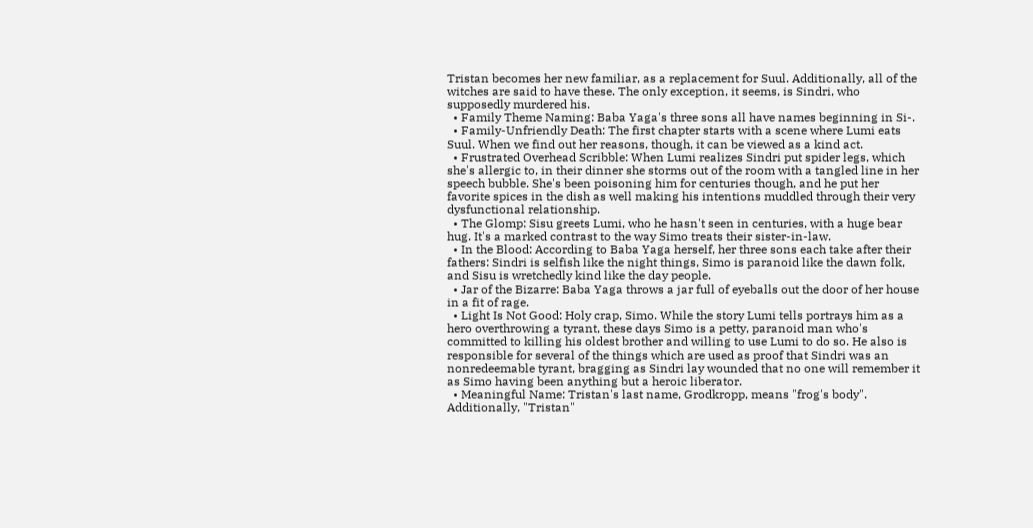Tristan becomes her new familiar, as a replacement for Suul. Additionally, all of the witches are said to have these. The only exception, it seems, is Sindri, who supposedly murdered his.
  • Family Theme Naming: Baba Yaga's three sons all have names beginning in Si-.
  • Family-Unfriendly Death: The first chapter starts with a scene where Lumi eats Suul. When we find out her reasons, though, it can be viewed as a kind act.
  • Frustrated Overhead Scribble: When Lumi realizes Sindri put spider legs, which she's allergic to, in their dinner she storms out of the room with a tangled line in her speech bubble. She's been poisoning him for centuries though, and he put her favorite spices in the dish as well making his intentions muddled through their very dysfunctional relationship.
  • The Glomp: Sisu greets Lumi, who he hasn't seen in centuries, with a huge bear hug. It's a marked contrast to the way Simo treats their sister-in-law.
  • In the Blood: According to Baba Yaga herself, her three sons each take after their fathers: Sindri is selfish like the night things, Simo is paranoid like the dawn folk, and Sisu is wretchedly kind like the day people.
  • Jar of the Bizarre: Baba Yaga throws a jar full of eyeballs out the door of her house in a fit of rage.
  • Light Is Not Good: Holy crap, Simo. While the story Lumi tells portrays him as a hero overthrowing a tyrant, these days Simo is a petty, paranoid man who's committed to killing his oldest brother and willing to use Lumi to do so. He also is responsible for several of the things which are used as proof that Sindri was an nonredeemable tyrant, bragging as Sindri lay wounded that no one will remember it as Simo having been anything but a heroic liberator.
  • Meaningful Name: Tristan's last name, Grodkropp, means "frog's body". Additionally, "Tristan"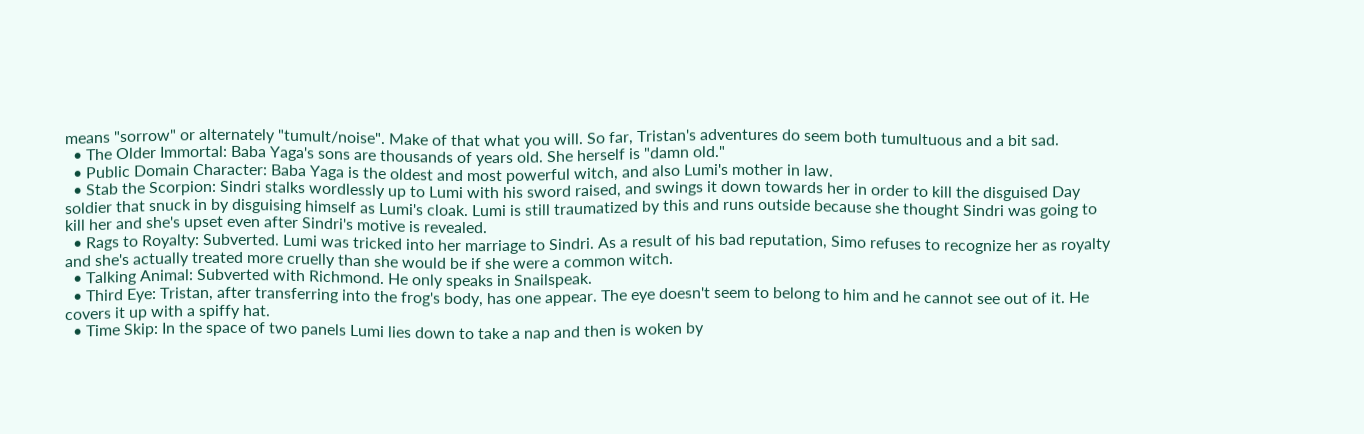means "sorrow" or alternately "tumult/noise". Make of that what you will. So far, Tristan's adventures do seem both tumultuous and a bit sad.
  • The Older Immortal: Baba Yaga's sons are thousands of years old. She herself is "damn old."
  • Public Domain Character: Baba Yaga is the oldest and most powerful witch, and also Lumi's mother in law.
  • Stab the Scorpion: Sindri stalks wordlessly up to Lumi with his sword raised, and swings it down towards her in order to kill the disguised Day soldier that snuck in by disguising himself as Lumi's cloak. Lumi is still traumatized by this and runs outside because she thought Sindri was going to kill her and she's upset even after Sindri's motive is revealed.
  • Rags to Royalty: Subverted. Lumi was tricked into her marriage to Sindri. As a result of his bad reputation, Simo refuses to recognize her as royalty and she's actually treated more cruelly than she would be if she were a common witch.
  • Talking Animal: Subverted with Richmond. He only speaks in Snailspeak.
  • Third Eye: Tristan, after transferring into the frog's body, has one appear. The eye doesn't seem to belong to him and he cannot see out of it. He covers it up with a spiffy hat.
  • Time Skip: In the space of two panels Lumi lies down to take a nap and then is woken by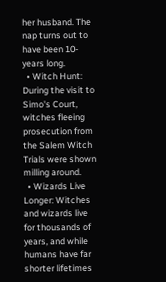her husband. The nap turns out to have been 10-years long.
  • Witch Hunt: During the visit to Simo's Court, witches fleeing prosecution from the Salem Witch Trials were shown milling around.
  • Wizards Live Longer: Witches and wizards live for thousands of years, and while humans have far shorter lifetimes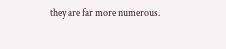they are far more numerous.